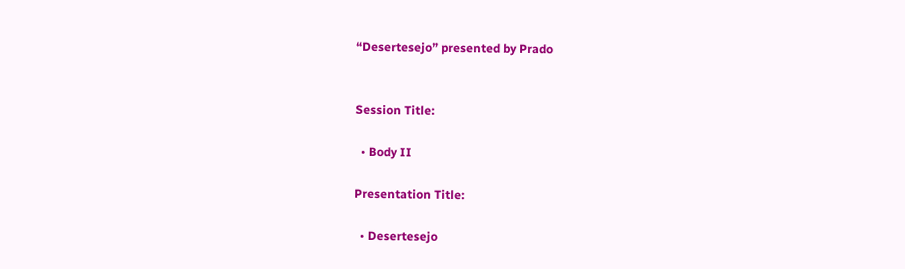“Desertesejo” presented by Prado


Session Title:

  • Body II

Presentation Title:

  • Desertesejo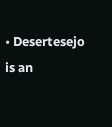• Desertesejo is an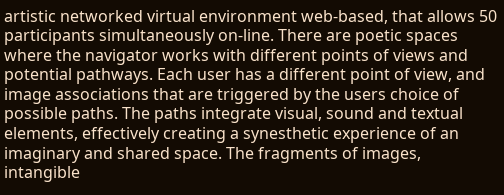artistic networked virtual environment web-based, that allows 50 participants simultaneously on-line. There are poetic spaces where the navigator works with different points of views and potential pathways. Each user has a different point of view, and image associations that are triggered by the users choice of possible paths. The paths integrate visual, sound and textual elements, effectively creating a synesthetic experience of an imaginary and shared space. The fragments of images, intangible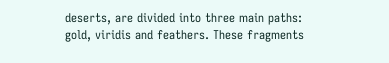deserts, are divided into three main paths: gold, viridis and feathers. These fragments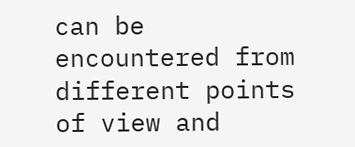can be encountered from different points of view and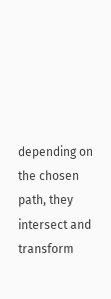depending on the chosen path, they intersect and transform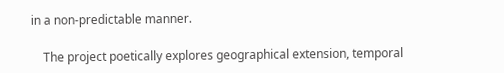in a non-predictable manner.

    The project poetically explores geographical extension, temporal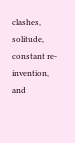clashes, solitude, constant re-invention, and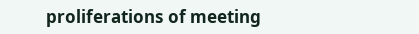proliferations of meeting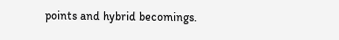points and hybrid becomings.